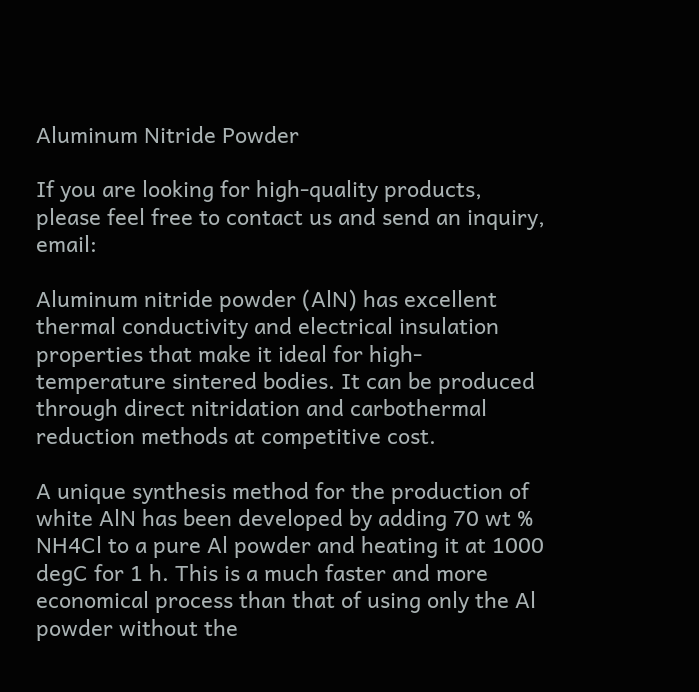Aluminum Nitride Powder

If you are looking for high-quality products, please feel free to contact us and send an inquiry, email:

Aluminum nitride powder (AlN) has excellent thermal conductivity and electrical insulation properties that make it ideal for high-temperature sintered bodies. It can be produced through direct nitridation and carbothermal reduction methods at competitive cost.

A unique synthesis method for the production of white AlN has been developed by adding 70 wt % NH4Cl to a pure Al powder and heating it at 1000 degC for 1 h. This is a much faster and more economical process than that of using only the Al powder without the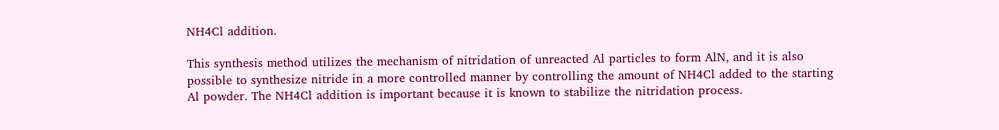NH4Cl addition.

This synthesis method utilizes the mechanism of nitridation of unreacted Al particles to form AlN, and it is also possible to synthesize nitride in a more controlled manner by controlling the amount of NH4Cl added to the starting Al powder. The NH4Cl addition is important because it is known to stabilize the nitridation process.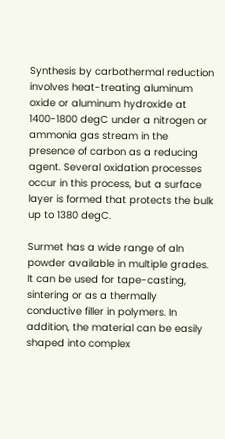Synthesis by carbothermal reduction involves heat-treating aluminum oxide or aluminum hydroxide at 1400-1800 degC under a nitrogen or ammonia gas stream in the presence of carbon as a reducing agent. Several oxidation processes occur in this process, but a surface layer is formed that protects the bulk up to 1380 degC.

Surmet has a wide range of aln powder available in multiple grades. It can be used for tape-casting, sintering or as a thermally conductive filler in polymers. In addition, the material can be easily shaped into complex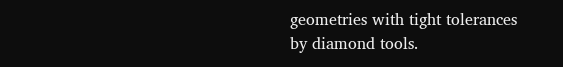geometries with tight tolerances by diamond tools.